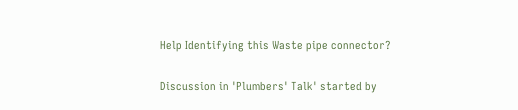Help Identifying this Waste pipe connector?

Discussion in 'Plumbers' Talk' started by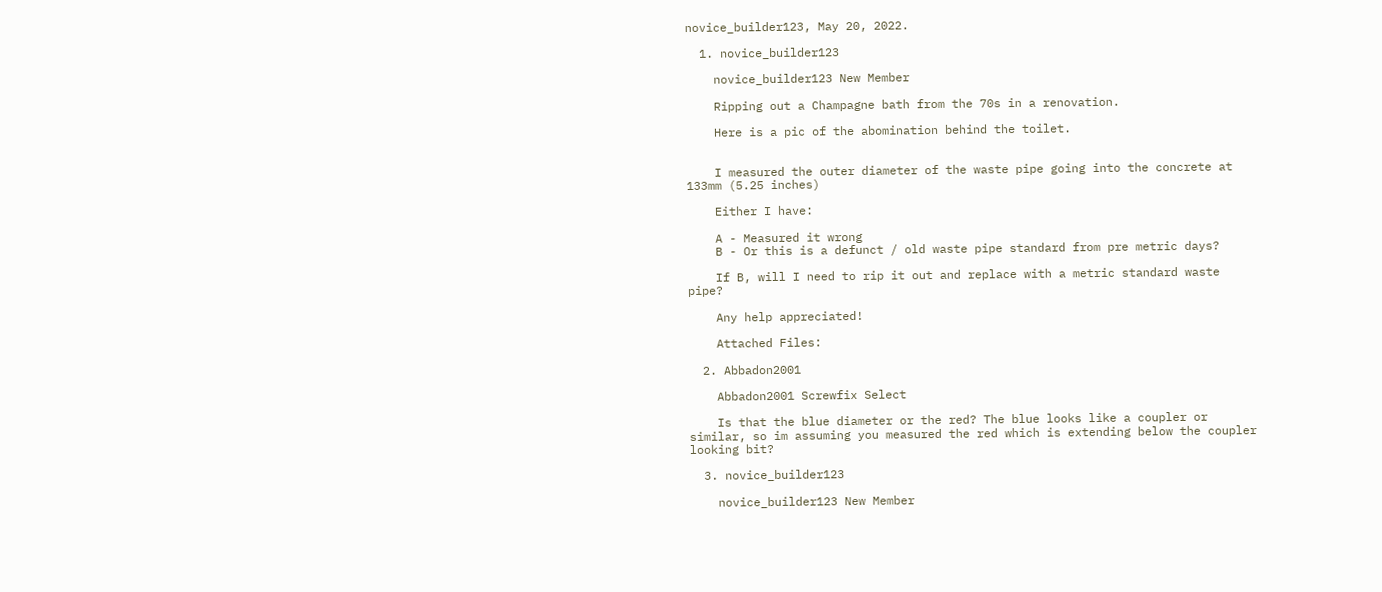novice_builder123, May 20, 2022.

  1. novice_builder123

    novice_builder123 New Member

    Ripping out a Champagne bath from the 70s in a renovation.

    Here is a pic of the abomination behind the toilet.


    I measured the outer diameter of the waste pipe going into the concrete at 133mm (5.25 inches)

    Either I have:

    A - Measured it wrong
    B - Or this is a defunct / old waste pipe standard from pre metric days?

    If B, will I need to rip it out and replace with a metric standard waste pipe?

    Any help appreciated!

    Attached Files:

  2. Abbadon2001

    Abbadon2001 Screwfix Select

    Is that the blue diameter or the red? The blue looks like a coupler or similar, so im assuming you measured the red which is extending below the coupler looking bit?

  3. novice_builder123

    novice_builder123 New Member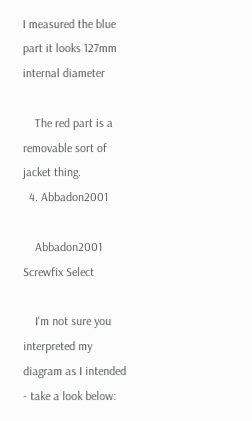I measured the blue part it looks 127mm internal diameter

    The red part is a removable sort of jacket thing.
  4. Abbadon2001

    Abbadon2001 Screwfix Select

    I'm not sure you interpreted my diagram as I intended - take a look below: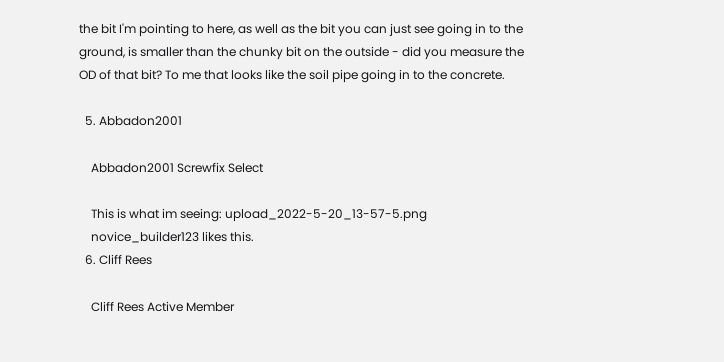the bit I'm pointing to here, as well as the bit you can just see going in to the ground, is smaller than the chunky bit on the outside - did you measure the OD of that bit? To me that looks like the soil pipe going in to the concrete.

  5. Abbadon2001

    Abbadon2001 Screwfix Select

    This is what im seeing: upload_2022-5-20_13-57-5.png
    novice_builder123 likes this.
  6. Cliff Rees

    Cliff Rees Active Member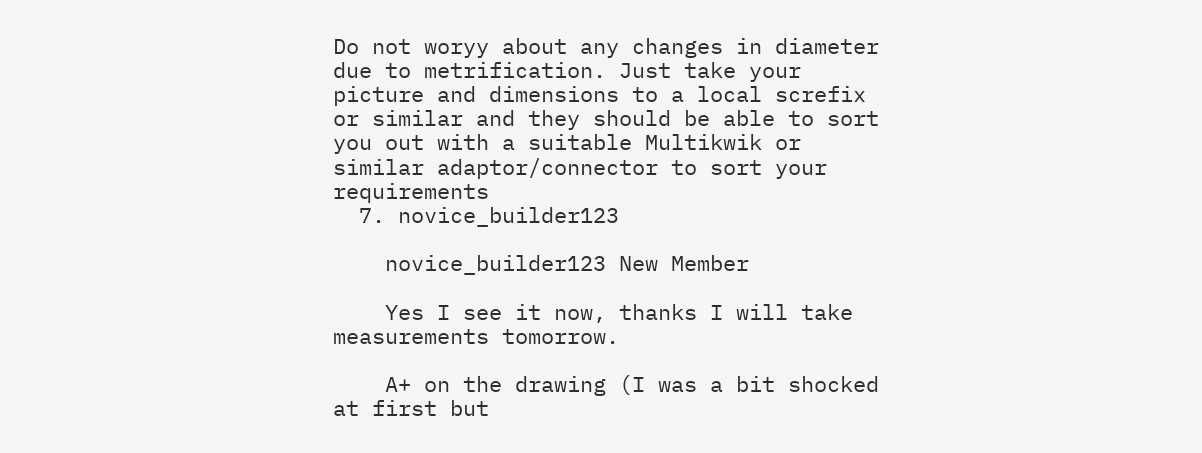Do not woryy about any changes in diameter due to metrification. Just take your picture and dimensions to a local screfix or similar and they should be able to sort you out with a suitable Multikwik or similar adaptor/connector to sort your requirements
  7. novice_builder123

    novice_builder123 New Member

    Yes I see it now, thanks I will take measurements tomorrow.

    A+ on the drawing (I was a bit shocked at first but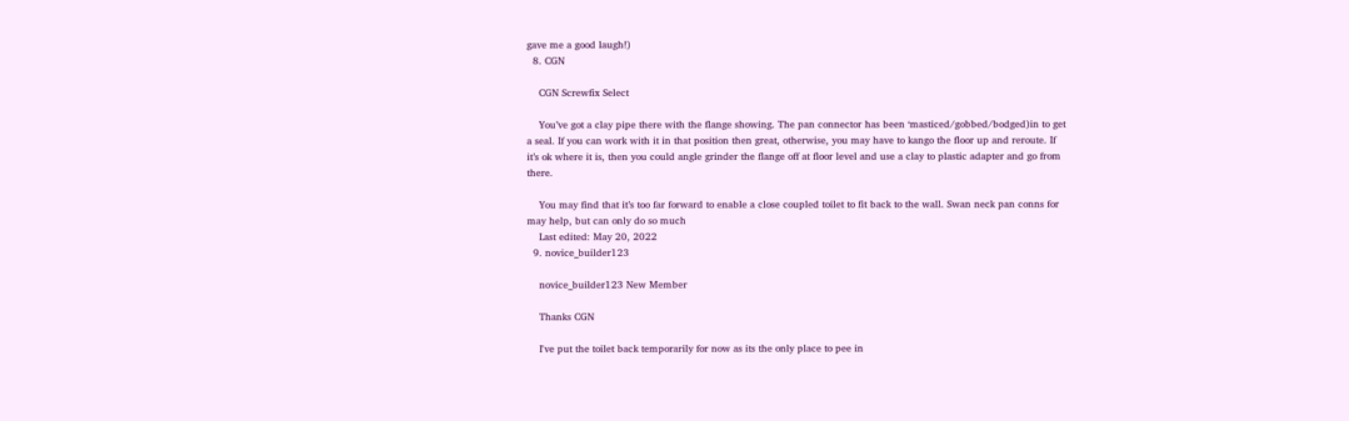gave me a good laugh!)
  8. CGN

    CGN Screwfix Select

    You’ve got a clay pipe there with the flange showing. The pan connector has been ‘masticed/gobbed/bodged)in to get a seal. If you can work with it in that position then great, otherwise, you may have to kango the floor up and reroute. If it’s ok where it is, then you could angle grinder the flange off at floor level and use a clay to plastic adapter and go from there.

    You may find that it’s too far forward to enable a close coupled toilet to fit back to the wall. Swan neck pan conns for may help, but can only do so much
    Last edited: May 20, 2022
  9. novice_builder123

    novice_builder123 New Member

    Thanks CGN

    I've put the toilet back temporarily for now as its the only place to pee in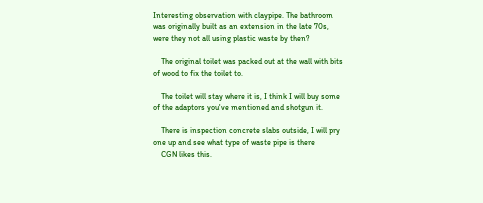Interesting observation with claypipe. The bathroom was originally built as an extension in the late 70s, were they not all using plastic waste by then?

    The original toilet was packed out at the wall with bits of wood to fix the toilet to.

    The toilet will stay where it is, I think I will buy some of the adaptors you've mentioned and shotgun it.

    There is inspection concrete slabs outside, I will pry one up and see what type of waste pipe is there
    CGN likes this.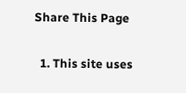Share This Page

  1. This site uses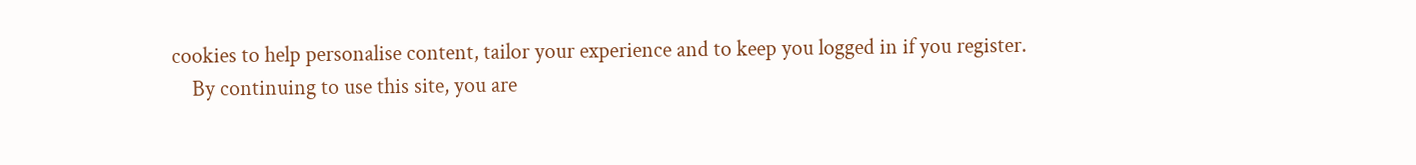cookies to help personalise content, tailor your experience and to keep you logged in if you register.
    By continuing to use this site, you are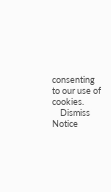consenting to our use of cookies.
    Dismiss Notice